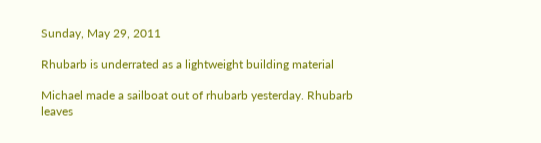Sunday, May 29, 2011

Rhubarb is underrated as a lightweight building material

Michael made a sailboat out of rhubarb yesterday. Rhubarb leaves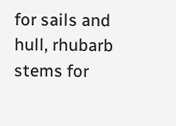for sails and hull, rhubarb stems for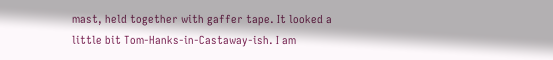mast, held together with gaffer tape. It looked a little bit Tom-Hanks-in-Castaway-ish. I am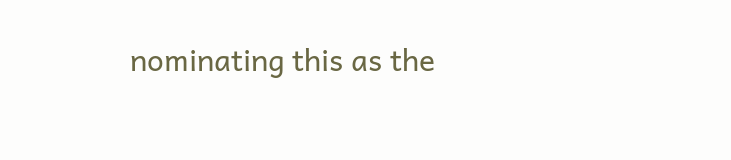nominating this as the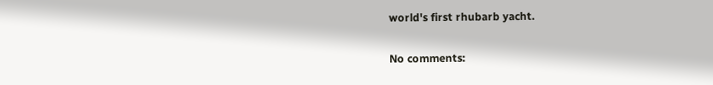world's first rhubarb yacht.

No comments: